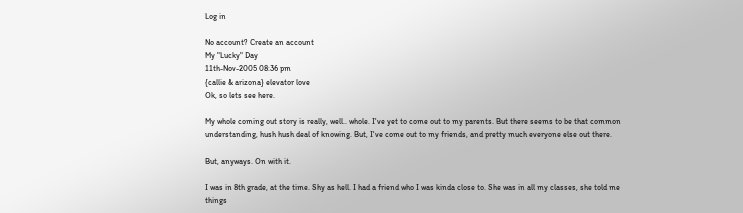Log in

No account? Create an account
My "Lucky" Day
11th-Nov-2005 08:36 pm
{callie & arizona} elevator love
Ok, so lets see here.

My whole coming out story is really, well.. whole. I've yet to come out to my parents. But there seems to be that common understanding, hush hush deal of knowing. But, I've come out to my friends, and pretty much everyone else out there.

But, anyways. On with it.

I was in 8th grade, at the time. Shy as hell. I had a friend who I was kinda close to. She was in all my classes, she told me things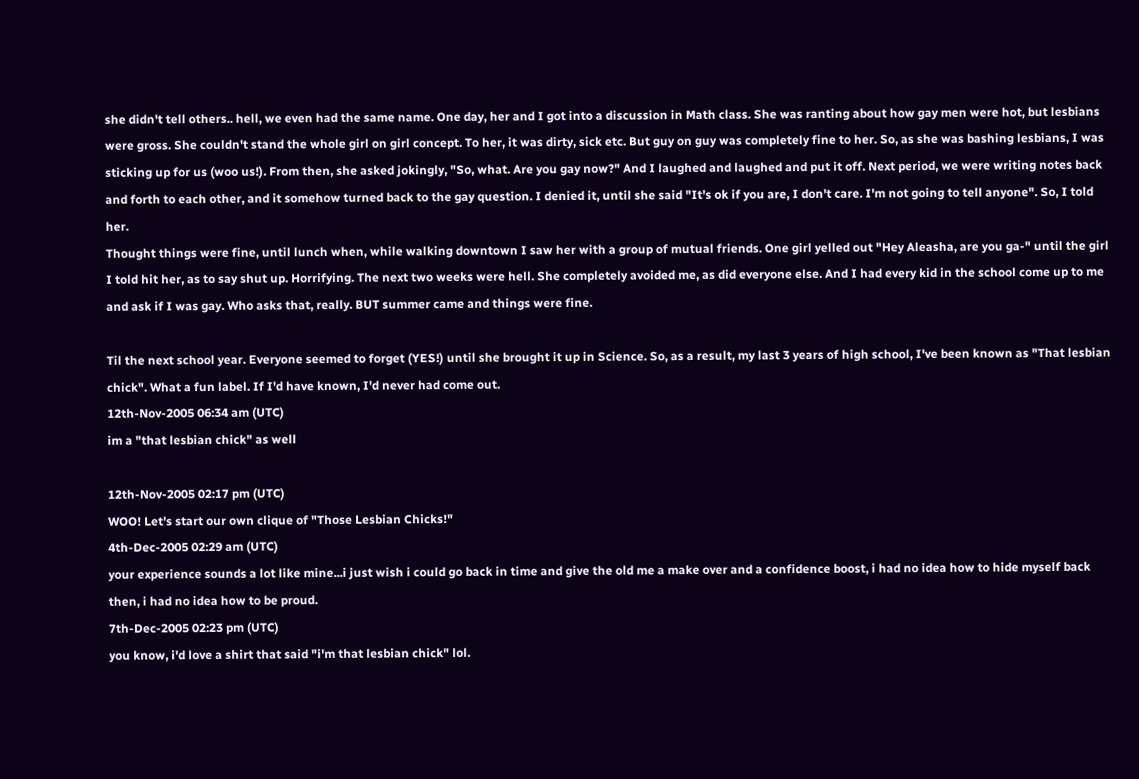she didn't tell others.. hell, we even had the same name. One day, her and I got into a discussion in Math class. She was ranting about how gay men were hot, but lesbians were gross. She couldn't stand the whole girl on girl concept. To her, it was dirty, sick etc. But guy on guy was completely fine to her. So, as she was bashing lesbians, I was sticking up for us (woo us!). From then, she asked jokingly, "So, what. Are you gay now?" And I laughed and laughed and put it off. Next period, we were writing notes back and forth to each other, and it somehow turned back to the gay question. I denied it, until she said "It's ok if you are, I don't care. I'm not going to tell anyone". So, I told her.
Thought things were fine, until lunch when, while walking downtown I saw her with a group of mutual friends. One girl yelled out "Hey Aleasha, are you ga-" until the girl I told hit her, as to say shut up. Horrifying. The next two weeks were hell. She completely avoided me, as did everyone else. And I had every kid in the school come up to me and ask if I was gay. Who asks that, really. BUT summer came and things were fine.

Til the next school year. Everyone seemed to forget (YES!) until she brought it up in Science. So, as a result, my last 3 years of high school, I've been known as "That lesbian chick". What a fun label. If I'd have known, I'd never had come out.
12th-Nov-2005 06:34 am (UTC)
im a "that lesbian chick" as well

12th-Nov-2005 02:17 pm (UTC)
WOO! Let's start our own clique of "Those Lesbian Chicks!"
4th-Dec-2005 02:29 am (UTC)
your experience sounds a lot like mine...i just wish i could go back in time and give the old me a make over and a confidence boost, i had no idea how to hide myself back then, i had no idea how to be proud.
7th-Dec-2005 02:23 pm (UTC)
you know, i'd love a shirt that said "i'm that lesbian chick" lol.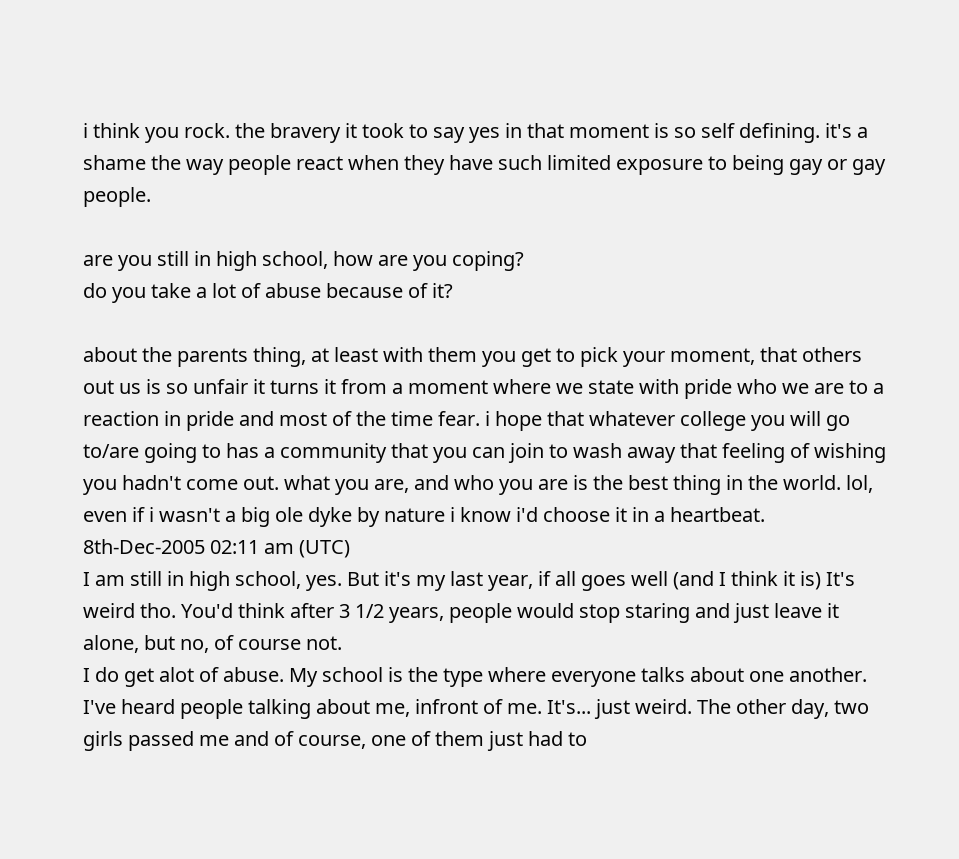i think you rock. the bravery it took to say yes in that moment is so self defining. it's a shame the way people react when they have such limited exposure to being gay or gay people.

are you still in high school, how are you coping?
do you take a lot of abuse because of it?

about the parents thing, at least with them you get to pick your moment, that others out us is so unfair it turns it from a moment where we state with pride who we are to a reaction in pride and most of the time fear. i hope that whatever college you will go to/are going to has a community that you can join to wash away that feeling of wishing you hadn't come out. what you are, and who you are is the best thing in the world. lol, even if i wasn't a big ole dyke by nature i know i'd choose it in a heartbeat.
8th-Dec-2005 02:11 am (UTC)
I am still in high school, yes. But it's my last year, if all goes well (and I think it is) It's weird tho. You'd think after 3 1/2 years, people would stop staring and just leave it alone, but no, of course not.
I do get alot of abuse. My school is the type where everyone talks about one another. I've heard people talking about me, infront of me. It's... just weird. The other day, two girls passed me and of course, one of them just had to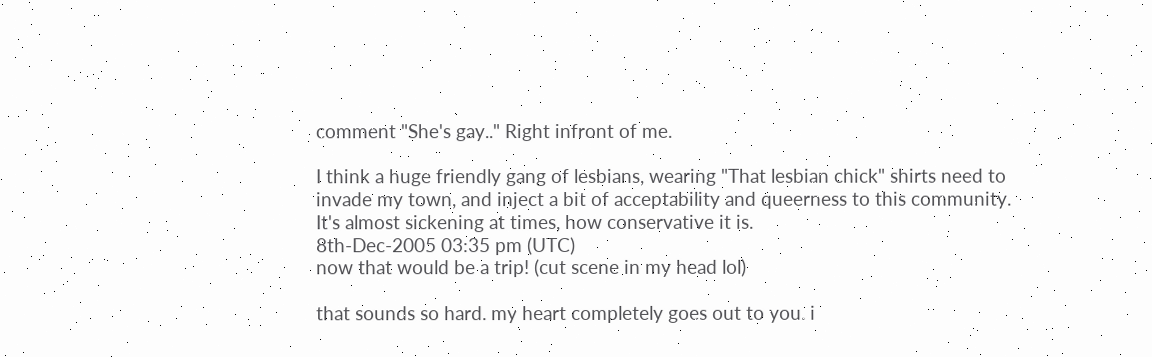comment "She's gay.." Right infront of me.

I think a huge friendly gang of lesbians, wearing "That lesbian chick" shirts need to invade my town, and inject a bit of acceptability and queerness to this community. It's almost sickening at times, how conservative it is.
8th-Dec-2005 03:35 pm (UTC)
now that would be a trip! (cut scene in my head lol)

that sounds so hard. my heart completely goes out to you. i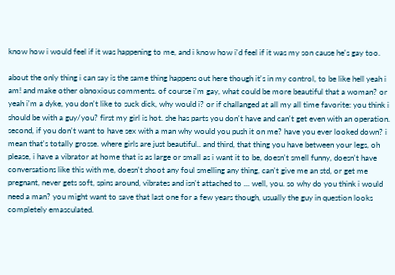know how i would feel if it was happening to me, and i know how i'd feel if it was my son cause he's gay too.

about the only thing i can say is the same thing happens out here though it's in my control, to be like hell yeah i am! and make other obnoxious comments. of course i'm gay, what could be more beautiful that a woman? or yeah i'm a dyke, you don't like to suck dick, why would i? or if challanged at all my all time favorite: you think i should be with a guy/you? first my girl is hot. she has parts you don't have and can't get even with an operation. second, if you don't want to have sex with a man why would you push it on me? have you ever looked down? i mean that's totally grosse. where girls are just beautiful.. and third, that thing you have between your legs, oh please, i have a vibrator at home that is as large or small as i want it to be, doesn't smell funny, doesn't have conversations like this with me, doesn't shoot any foul smelling any thing, can't give me an std, or get me pregnant, never gets soft, spins around, vibrates and isn't attached to ... well, you. so why do you think i would need a man? you might want to save that last one for a few years though, usually the guy in question looks completely emasculated.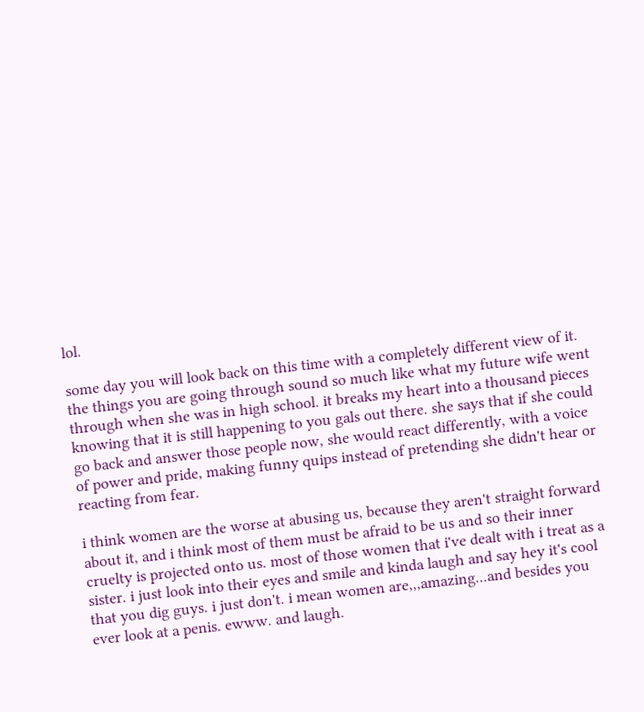lol.

some day you will look back on this time with a completely different view of it. the things you are going through sound so much like what my future wife went through when she was in high school. it breaks my heart into a thousand pieces knowing that it is still happening to you gals out there. she says that if she could go back and answer those people now, she would react differently, with a voice of power and pride, making funny quips instead of pretending she didn't hear or reacting from fear.

i think women are the worse at abusing us, because they aren't straight forward about it, and i think most of them must be afraid to be us and so their inner cruelty is projected onto us. most of those women that i've dealt with i treat as a sister. i just look into their eyes and smile and kinda laugh and say hey it's cool that you dig guys. i just don't. i mean women are,,,amazing...and besides you ever look at a penis. ewww. and laugh.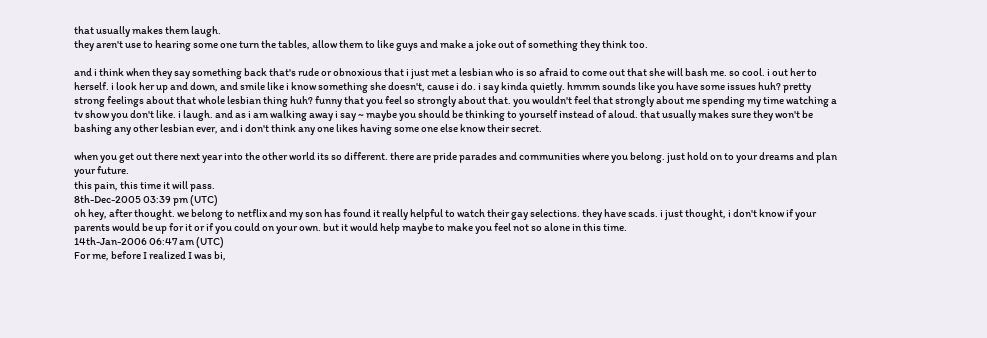that usually makes them laugh.
they aren't use to hearing some one turn the tables, allow them to like guys and make a joke out of something they think too.

and i think when they say something back that's rude or obnoxious that i just met a lesbian who is so afraid to come out that she will bash me. so cool. i out her to herself. i look her up and down, and smile like i know something she doesn't, cause i do. i say kinda quietly. hmmm sounds like you have some issues huh? pretty strong feelings about that whole lesbian thing huh? funny that you feel so strongly about that. you wouldn't feel that strongly about me spending my time watching a tv show you don't like. i laugh. and as i am walking away i say ~ maybe you should be thinking to yourself instead of aloud. that usually makes sure they won't be bashing any other lesbian ever, and i don't think any one likes having some one else know their secret.

when you get out there next year into the other world its so different. there are pride parades and communities where you belong. just hold on to your dreams and plan your future.
this pain, this time it will pass.
8th-Dec-2005 03:39 pm (UTC)
oh hey, after thought. we belong to netflix and my son has found it really helpful to watch their gay selections. they have scads. i just thought, i don't know if your parents would be up for it or if you could on your own. but it would help maybe to make you feel not so alone in this time.
14th-Jan-2006 06:47 am (UTC)
For me, before I realized I was bi,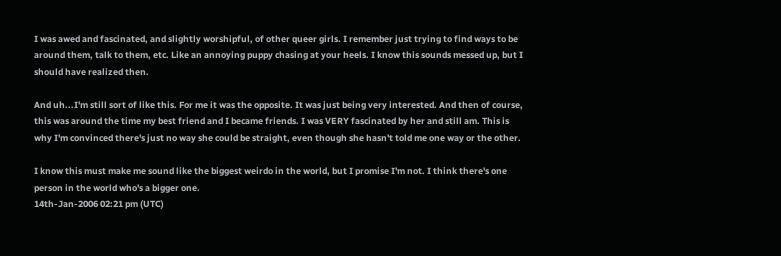I was awed and fascinated, and slightly worshipful, of other queer girls. I remember just trying to find ways to be around them, talk to them, etc. Like an annoying puppy chasing at your heels. I know this sounds messed up, but I should have realized then.

And uh...I'm still sort of like this. For me it was the opposite. It was just being very interested. And then of course, this was around the time my best friend and I became friends. I was VERY fascinated by her and still am. This is why I'm convinced there's just no way she could be straight, even though she hasn't told me one way or the other.

I know this must make me sound like the biggest weirdo in the world, but I promise I'm not. I think there's one person in the world who's a bigger one.
14th-Jan-2006 02:21 pm (UTC)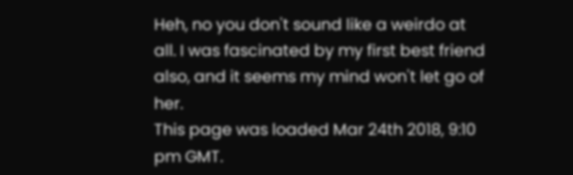Heh, no you don't sound like a weirdo at all. I was fascinated by my first best friend also, and it seems my mind won't let go of her.
This page was loaded Mar 24th 2018, 9:10 pm GMT.